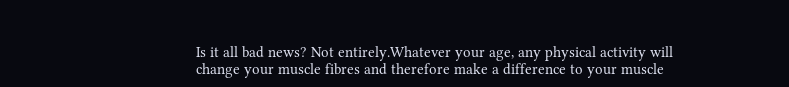Is it all bad news? Not entirely.Whatever your age, any physical activity will change your muscle fibres and therefore make a difference to your muscle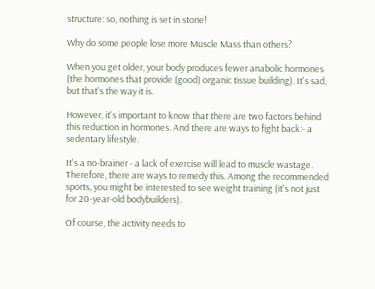structure: so, nothing is set in stone!

Why do some people lose more Muscle Mass than others?

When you get older, your body produces fewer anabolic hormones (the hormones that provide (good) organic tissue building). It's sad, but that's the way it is.

However, it's important to know that there are two factors behind this reduction in hormones. And there are ways to fight back:- a sedentary lifestyle.

It's a no-brainer - a lack of exercise will lead to muscle wastage. Therefore, there are ways to remedy this. Among the recommended sports, you might be interested to see weight training (it's not just for 20-year-old bodybuilders).

Of course, the activity needs to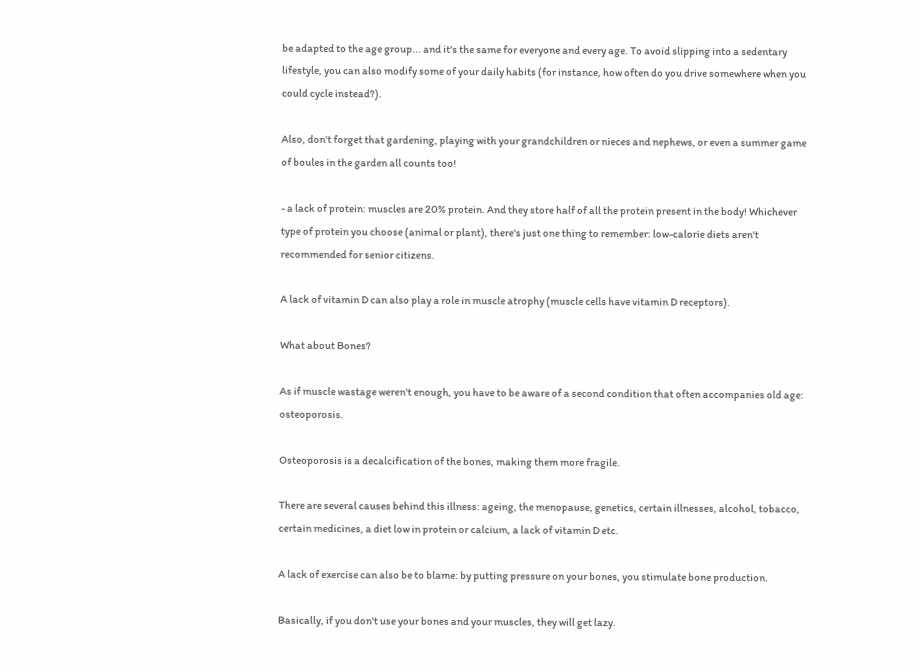be adapted to the age group... and it's the same for everyone and every age. To avoid slipping into a sedentary lifestyle, you can also modify some of your daily habits (for instance, how often do you drive somewhere when you could cycle instead?).

Also, don't forget that gardening, playing with your grandchildren or nieces and nephews, or even a summer game of boules in the garden all counts too!

- a lack of protein: muscles are 20% protein. And they store half of all the protein present in the body! Whichever type of protein you choose (animal or plant), there's just one thing to remember: low-calorie diets aren't recommended for senior citizens.

A lack of vitamin D can also play a role in muscle atrophy (muscle cells have vitamin D receptors).

What about Bones?

As if muscle wastage weren't enough, you have to be aware of a second condition that often accompanies old age: osteoporosis.

Osteoporosis is a decalcification of the bones, making them more fragile.

There are several causes behind this illness: ageing, the menopause, genetics, certain illnesses, alcohol, tobacco, certain medicines, a diet low in protein or calcium, a lack of vitamin D etc.

A lack of exercise can also be to blame: by putting pressure on your bones, you stimulate bone production.

Basically, if you don't use your bones and your muscles, they will get lazy.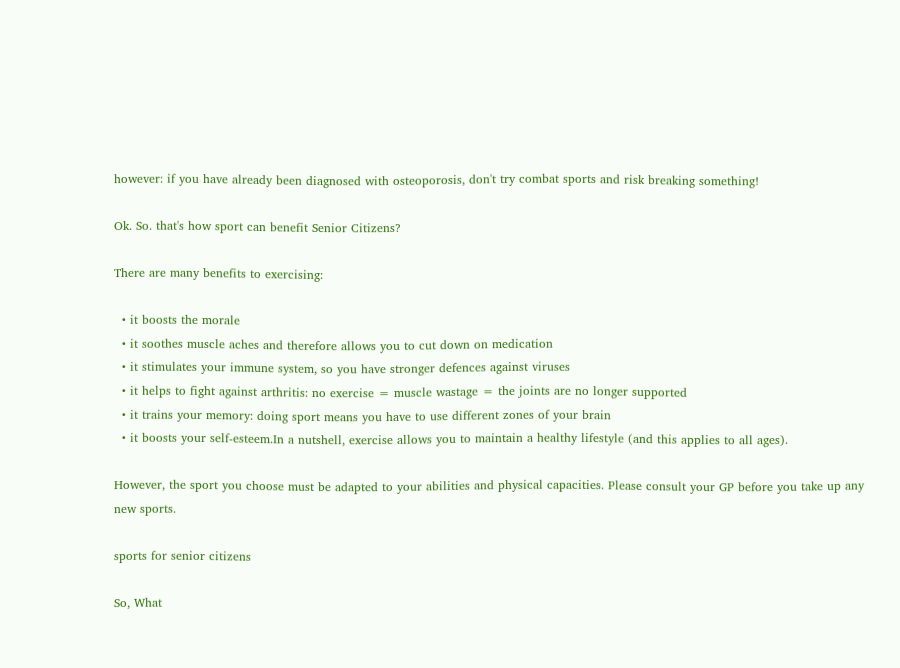however: if you have already been diagnosed with osteoporosis, don't try combat sports and risk breaking something!

Ok. So. that's how sport can benefit Senior Citizens?

There are many benefits to exercising:

  • it boosts the morale
  • it soothes muscle aches and therefore allows you to cut down on medication
  • it stimulates your immune system, so you have stronger defences against viruses
  • it helps to fight against arthritis: no exercise = muscle wastage = the joints are no longer supported
  • it trains your memory: doing sport means you have to use different zones of your brain
  • it boosts your self-esteem.In a nutshell, exercise allows you to maintain a healthy lifestyle (and this applies to all ages).

However, the sport you choose must be adapted to your abilities and physical capacities. Please consult your GP before you take up any new sports.

sports for senior citizens

So, What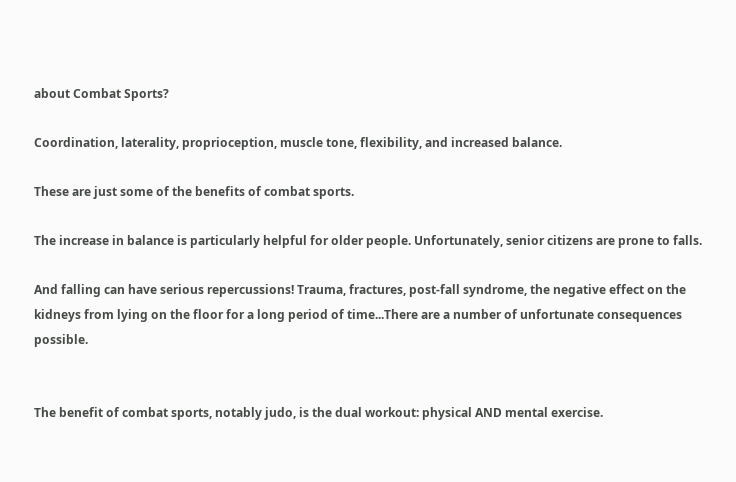about Combat Sports?

Coordination, laterality, proprioception, muscle tone, flexibility, and increased balance.

These are just some of the benefits of combat sports.

The increase in balance is particularly helpful for older people. Unfortunately, senior citizens are prone to falls.

And falling can have serious repercussions! Trauma, fractures, post-fall syndrome, the negative effect on the kidneys from lying on the floor for a long period of time...There are a number of unfortunate consequences possible.


The benefit of combat sports, notably judo, is the dual workout: physical AND mental exercise.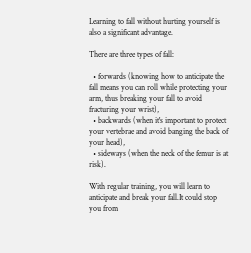Learning to fall without hurting yourself is also a significant advantage.

There are three types of fall:

  • forwards (knowing how to anticipate the fall means you can roll while protecting your arm, thus breaking your fall to avoid fracturing your wrist),
  • backwards (when it's important to protect your vertebrae and avoid banging the back of your head),
  • sideways (when the neck of the femur is at risk).

With regular training, you will learn to anticipate and break your fall.It could stop you from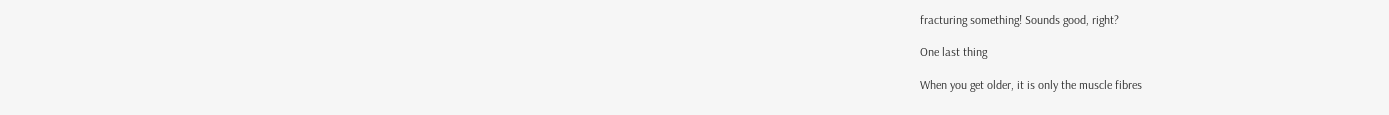fracturing something! Sounds good, right?

One last thing

When you get older, it is only the muscle fibres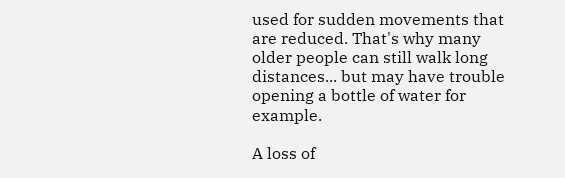used for sudden movements that are reduced. That's why many older people can still walk long distances... but may have trouble opening a bottle of water for example.

A loss of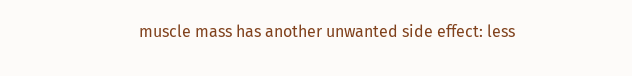muscle mass has another unwanted side effect: less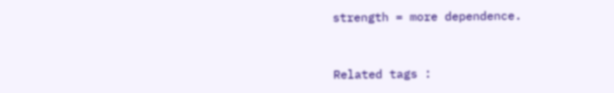strength = more dependence.


Related tags :